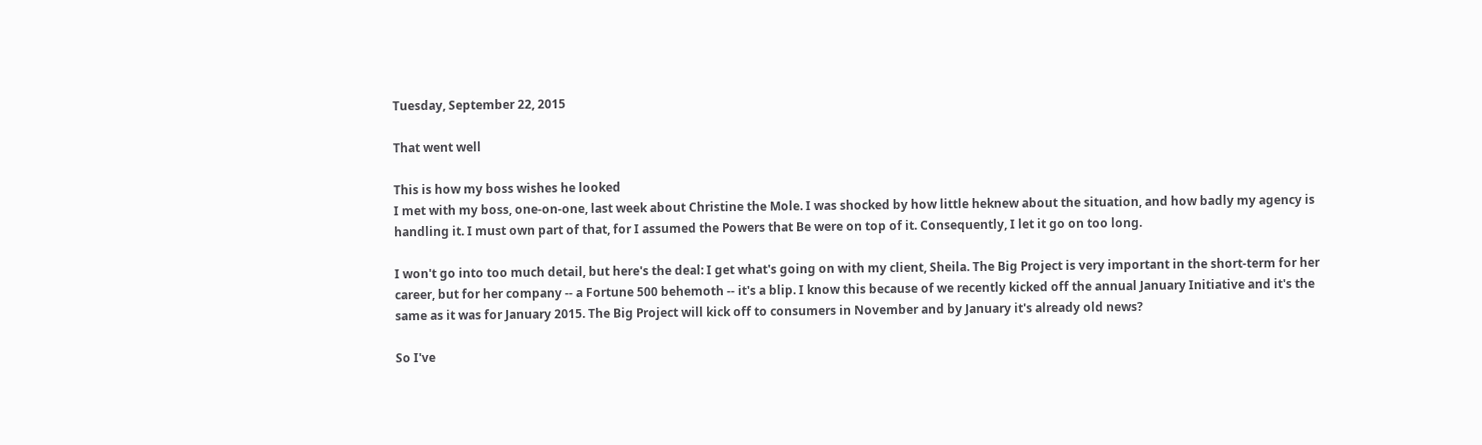Tuesday, September 22, 2015

That went well

This is how my boss wishes he looked
I met with my boss, one-on-one, last week about Christine the Mole. I was shocked by how little heknew about the situation, and how badly my agency is handling it. I must own part of that, for I assumed the Powers that Be were on top of it. Consequently, I let it go on too long.

I won't go into too much detail, but here's the deal: I get what's going on with my client, Sheila. The Big Project is very important in the short-term for her career, but for her company -- a Fortune 500 behemoth -- it's a blip. I know this because of we recently kicked off the annual January Initiative and it's the same as it was for January 2015. The Big Project will kick off to consumers in November and by January it's already old news?

So I've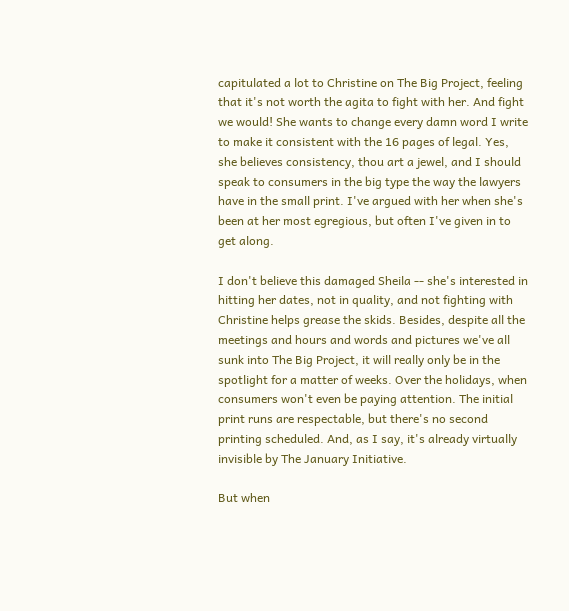capitulated a lot to Christine on The Big Project, feeling that it's not worth the agita to fight with her. And fight we would! She wants to change every damn word I write to make it consistent with the 16 pages of legal. Yes, she believes consistency, thou art a jewel, and I should speak to consumers in the big type the way the lawyers have in the small print. I've argued with her when she's been at her most egregious, but often I've given in to get along.

I don't believe this damaged Sheila -- she's interested in hitting her dates, not in quality, and not fighting with Christine helps grease the skids. Besides, despite all the meetings and hours and words and pictures we've all sunk into The Big Project, it will really only be in the spotlight for a matter of weeks. Over the holidays, when consumers won't even be paying attention. The initial print runs are respectable, but there's no second printing scheduled. And, as I say, it's already virtually invisible by The January Initiative.

But when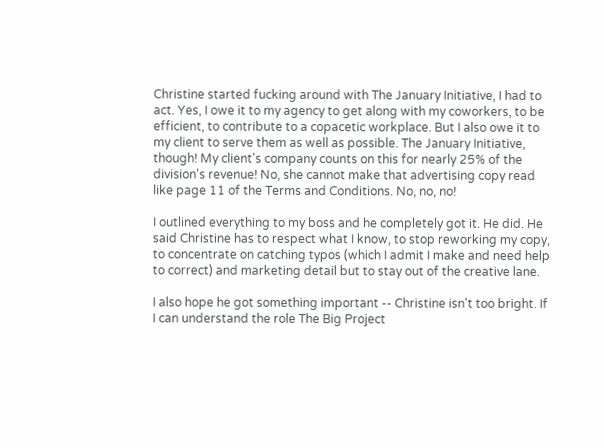Christine started fucking around with The January Initiative, I had to act. Yes, I owe it to my agency to get along with my coworkers, to be efficient, to contribute to a copacetic workplace. But I also owe it to my client to serve them as well as possible. The January Initiative, though! My client's company counts on this for nearly 25% of the division's revenue! No, she cannot make that advertising copy read like page 11 of the Terms and Conditions. No, no, no!

I outlined everything to my boss and he completely got it. He did. He said Christine has to respect what I know, to stop reworking my copy, to concentrate on catching typos (which I admit I make and need help to correct) and marketing detail but to stay out of the creative lane.

I also hope he got something important -- Christine isn't too bright. If I can understand the role The Big Project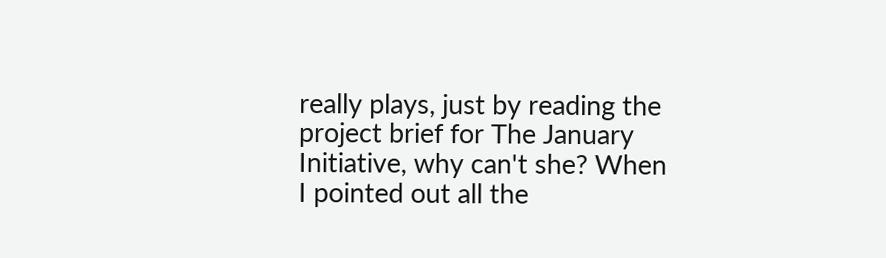really plays, just by reading the project brief for The January Initiative, why can't she? When I pointed out all the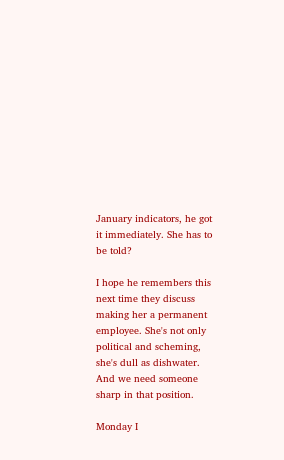January indicators, he got it immediately. She has to be told?

I hope he remembers this next time they discuss making her a permanent employee. She's not only political and scheming, she's dull as dishwater. And we need someone sharp in that position.

Monday I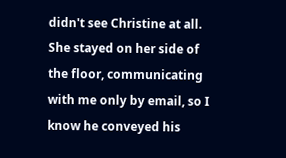didn't see Christine at all. She stayed on her side of the floor, communicating with me only by email, so I know he conveyed his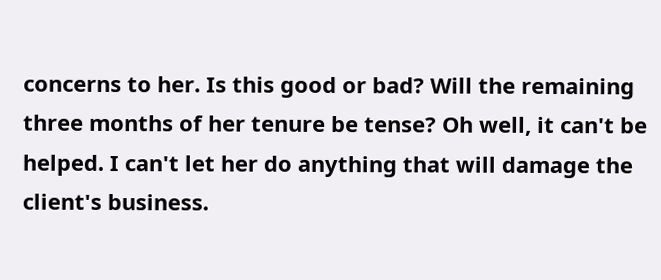concerns to her. Is this good or bad? Will the remaining three months of her tenure be tense? Oh well, it can't be helped. I can't let her do anything that will damage the client's business.